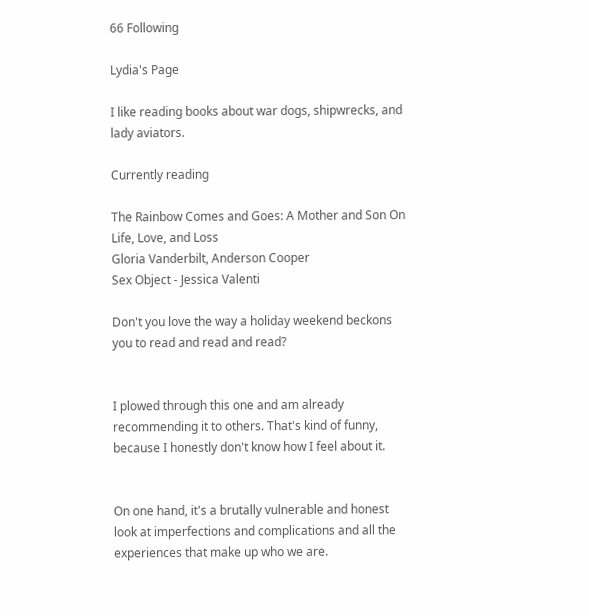66 Following

Lydia's Page

I like reading books about war dogs, shipwrecks, and lady aviators.

Currently reading

The Rainbow Comes and Goes: A Mother and Son On Life, Love, and Loss
Gloria Vanderbilt, Anderson Cooper
Sex Object - Jessica Valenti

Don't you love the way a holiday weekend beckons you to read and read and read?


I plowed through this one and am already recommending it to others. That's kind of funny, because I honestly don't know how I feel about it.


On one hand, it's a brutally vulnerable and honest look at imperfections and complications and all the experiences that make up who we are.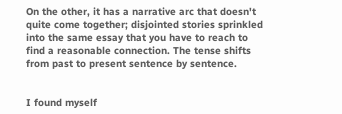On the other, it has a narrative arc that doesn't quite come together; disjointed stories sprinkled into the same essay that you have to reach to find a reasonable connection. The tense shifts from past to present sentence by sentence.


I found myself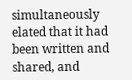simultaneously elated that it had been written and shared, and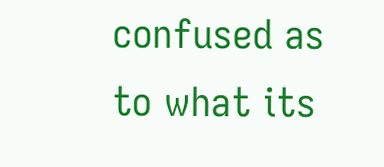confused as to what its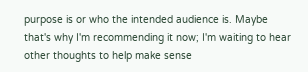purpose is or who the intended audience is. Maybe that's why I'm recommending it now; I'm waiting to hear other thoughts to help make sense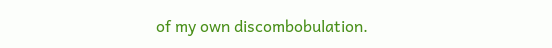of my own discombobulation.